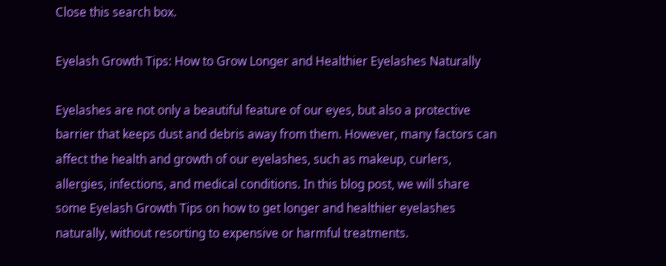Close this search box.

Eyelash Growth Tips: How to Grow Longer and Healthier Eyelashes Naturally

Eyelashes are not only a beautiful feature of our eyes, but also a protective barrier that keeps dust and debris away from them. However, many factors can affect the health and growth of our eyelashes, such as makeup, curlers, allergies, infections, and medical conditions. In this blog post, we will share some Eyelash Growth Tips on how to get longer and healthier eyelashes naturally, without resorting to expensive or harmful treatments.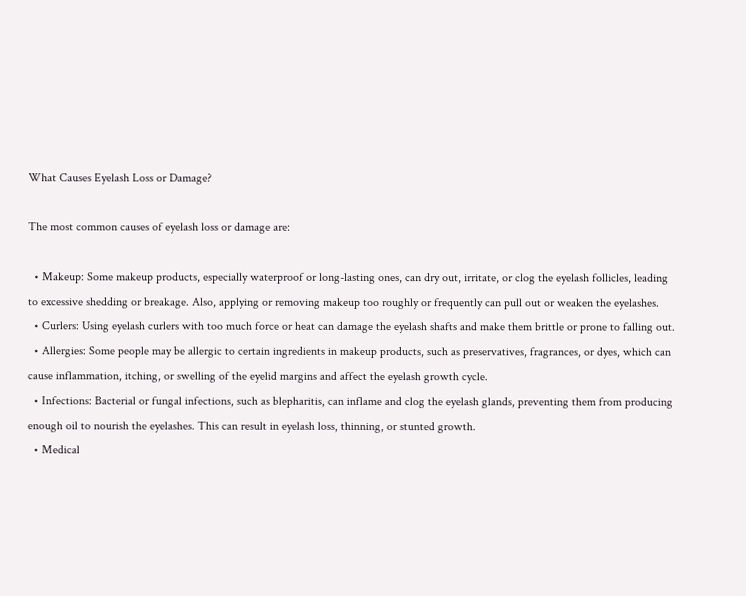What Causes Eyelash Loss or Damage?

The most common causes of eyelash loss or damage are:

  • Makeup: Some makeup products, especially waterproof or long-lasting ones, can dry out, irritate, or clog the eyelash follicles, leading to excessive shedding or breakage. Also, applying or removing makeup too roughly or frequently can pull out or weaken the eyelashes.
  • Curlers: Using eyelash curlers with too much force or heat can damage the eyelash shafts and make them brittle or prone to falling out.
  • Allergies: Some people may be allergic to certain ingredients in makeup products, such as preservatives, fragrances, or dyes, which can cause inflammation, itching, or swelling of the eyelid margins and affect the eyelash growth cycle.
  • Infections: Bacterial or fungal infections, such as blepharitis, can inflame and clog the eyelash glands, preventing them from producing enough oil to nourish the eyelashes. This can result in eyelash loss, thinning, or stunted growth.
  • Medical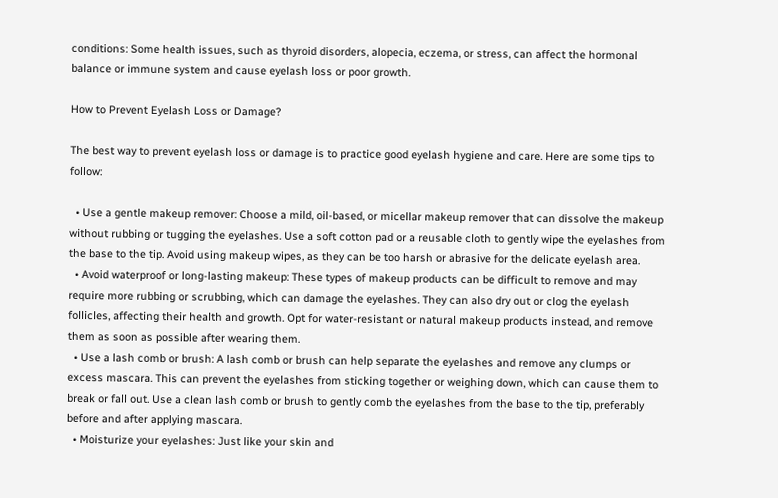conditions: Some health issues, such as thyroid disorders, alopecia, eczema, or stress, can affect the hormonal balance or immune system and cause eyelash loss or poor growth.

How to Prevent Eyelash Loss or Damage?

The best way to prevent eyelash loss or damage is to practice good eyelash hygiene and care. Here are some tips to follow:

  • Use a gentle makeup remover: Choose a mild, oil-based, or micellar makeup remover that can dissolve the makeup without rubbing or tugging the eyelashes. Use a soft cotton pad or a reusable cloth to gently wipe the eyelashes from the base to the tip. Avoid using makeup wipes, as they can be too harsh or abrasive for the delicate eyelash area.
  • Avoid waterproof or long-lasting makeup: These types of makeup products can be difficult to remove and may require more rubbing or scrubbing, which can damage the eyelashes. They can also dry out or clog the eyelash follicles, affecting their health and growth. Opt for water-resistant or natural makeup products instead, and remove them as soon as possible after wearing them.
  • Use a lash comb or brush: A lash comb or brush can help separate the eyelashes and remove any clumps or excess mascara. This can prevent the eyelashes from sticking together or weighing down, which can cause them to break or fall out. Use a clean lash comb or brush to gently comb the eyelashes from the base to the tip, preferably before and after applying mascara.
  • Moisturize your eyelashes: Just like your skin and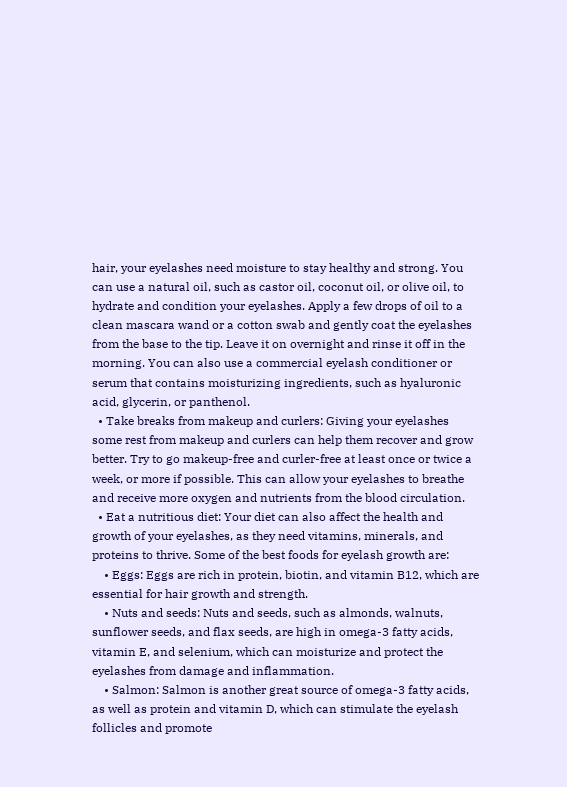hair, your eyelashes need moisture to stay healthy and strong. You can use a natural oil, such as castor oil, coconut oil, or olive oil, to hydrate and condition your eyelashes. Apply a few drops of oil to a clean mascara wand or a cotton swab and gently coat the eyelashes from the base to the tip. Leave it on overnight and rinse it off in the morning. You can also use a commercial eyelash conditioner or serum that contains moisturizing ingredients, such as hyaluronic acid, glycerin, or panthenol.
  • Take breaks from makeup and curlers: Giving your eyelashes some rest from makeup and curlers can help them recover and grow better. Try to go makeup-free and curler-free at least once or twice a week, or more if possible. This can allow your eyelashes to breathe and receive more oxygen and nutrients from the blood circulation.
  • Eat a nutritious diet: Your diet can also affect the health and growth of your eyelashes, as they need vitamins, minerals, and proteins to thrive. Some of the best foods for eyelash growth are:
    • Eggs: Eggs are rich in protein, biotin, and vitamin B12, which are essential for hair growth and strength.
    • Nuts and seeds: Nuts and seeds, such as almonds, walnuts, sunflower seeds, and flax seeds, are high in omega-3 fatty acids, vitamin E, and selenium, which can moisturize and protect the eyelashes from damage and inflammation.
    • Salmon: Salmon is another great source of omega-3 fatty acids, as well as protein and vitamin D, which can stimulate the eyelash follicles and promote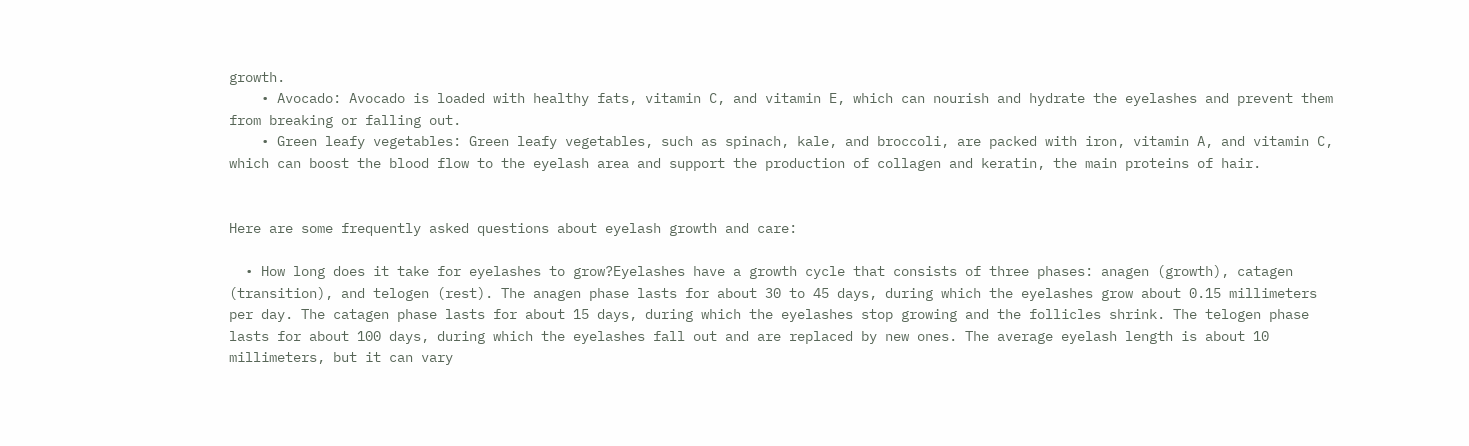growth.
    • Avocado: Avocado is loaded with healthy fats, vitamin C, and vitamin E, which can nourish and hydrate the eyelashes and prevent them from breaking or falling out.
    • Green leafy vegetables: Green leafy vegetables, such as spinach, kale, and broccoli, are packed with iron, vitamin A, and vitamin C, which can boost the blood flow to the eyelash area and support the production of collagen and keratin, the main proteins of hair.


Here are some frequently asked questions about eyelash growth and care:

  • How long does it take for eyelashes to grow?Eyelashes have a growth cycle that consists of three phases: anagen (growth), catagen (transition), and telogen (rest). The anagen phase lasts for about 30 to 45 days, during which the eyelashes grow about 0.15 millimeters per day. The catagen phase lasts for about 15 days, during which the eyelashes stop growing and the follicles shrink. The telogen phase lasts for about 100 days, during which the eyelashes fall out and are replaced by new ones. The average eyelash length is about 10 millimeters, but it can vary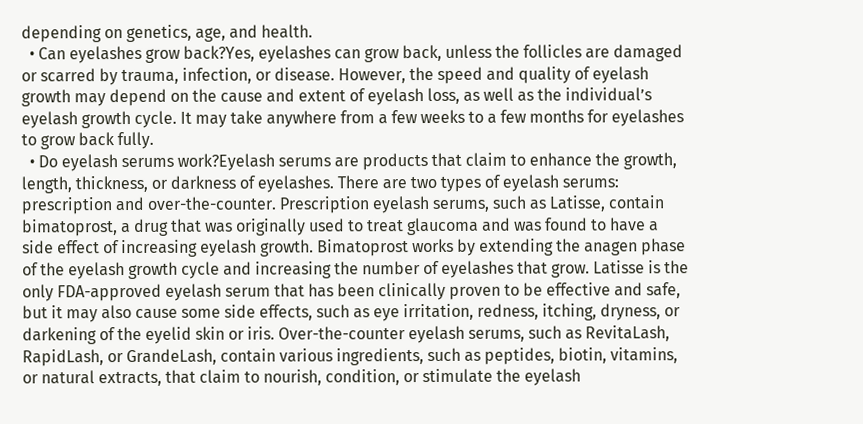depending on genetics, age, and health.
  • Can eyelashes grow back?Yes, eyelashes can grow back, unless the follicles are damaged or scarred by trauma, infection, or disease. However, the speed and quality of eyelash growth may depend on the cause and extent of eyelash loss, as well as the individual’s eyelash growth cycle. It may take anywhere from a few weeks to a few months for eyelashes to grow back fully.
  • Do eyelash serums work?Eyelash serums are products that claim to enhance the growth, length, thickness, or darkness of eyelashes. There are two types of eyelash serums: prescription and over-the-counter. Prescription eyelash serums, such as Latisse, contain bimatoprost, a drug that was originally used to treat glaucoma and was found to have a side effect of increasing eyelash growth. Bimatoprost works by extending the anagen phase of the eyelash growth cycle and increasing the number of eyelashes that grow. Latisse is the only FDA-approved eyelash serum that has been clinically proven to be effective and safe, but it may also cause some side effects, such as eye irritation, redness, itching, dryness, or darkening of the eyelid skin or iris. Over-the-counter eyelash serums, such as RevitaLash, RapidLash, or GrandeLash, contain various ingredients, such as peptides, biotin, vitamins, or natural extracts, that claim to nourish, condition, or stimulate the eyelash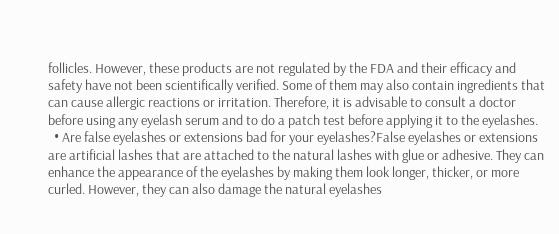follicles. However, these products are not regulated by the FDA and their efficacy and safety have not been scientifically verified. Some of them may also contain ingredients that can cause allergic reactions or irritation. Therefore, it is advisable to consult a doctor before using any eyelash serum and to do a patch test before applying it to the eyelashes.
  • Are false eyelashes or extensions bad for your eyelashes?False eyelashes or extensions are artificial lashes that are attached to the natural lashes with glue or adhesive. They can enhance the appearance of the eyelashes by making them look longer, thicker, or more curled. However, they can also damage the natural eyelashes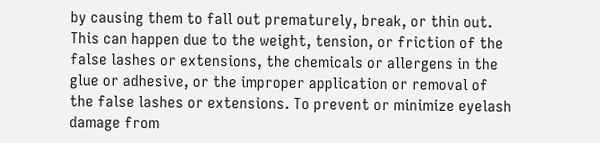by causing them to fall out prematurely, break, or thin out. This can happen due to the weight, tension, or friction of the false lashes or extensions, the chemicals or allergens in the glue or adhesive, or the improper application or removal of the false lashes or extensions. To prevent or minimize eyelash damage from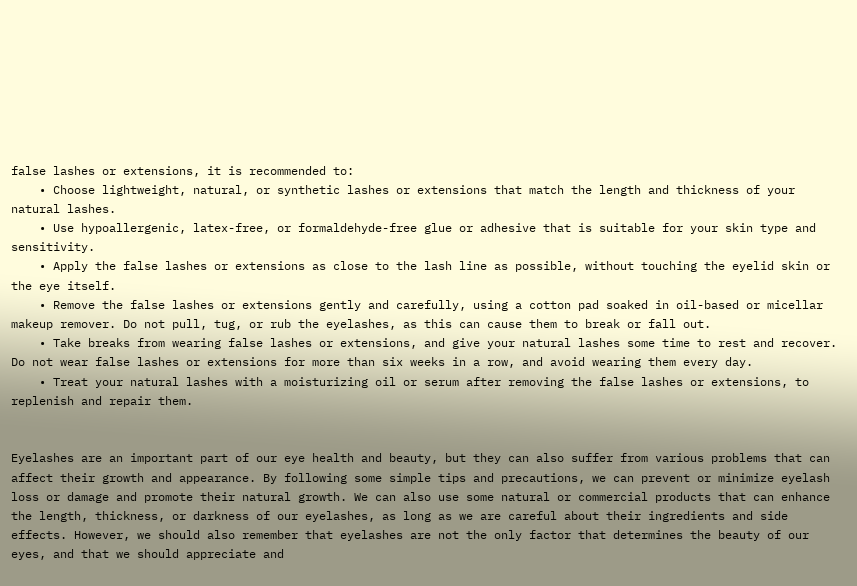false lashes or extensions, it is recommended to:
    • Choose lightweight, natural, or synthetic lashes or extensions that match the length and thickness of your natural lashes.
    • Use hypoallergenic, latex-free, or formaldehyde-free glue or adhesive that is suitable for your skin type and sensitivity.
    • Apply the false lashes or extensions as close to the lash line as possible, without touching the eyelid skin or the eye itself.
    • Remove the false lashes or extensions gently and carefully, using a cotton pad soaked in oil-based or micellar makeup remover. Do not pull, tug, or rub the eyelashes, as this can cause them to break or fall out.
    • Take breaks from wearing false lashes or extensions, and give your natural lashes some time to rest and recover. Do not wear false lashes or extensions for more than six weeks in a row, and avoid wearing them every day.
    • Treat your natural lashes with a moisturizing oil or serum after removing the false lashes or extensions, to replenish and repair them.


Eyelashes are an important part of our eye health and beauty, but they can also suffer from various problems that can affect their growth and appearance. By following some simple tips and precautions, we can prevent or minimize eyelash loss or damage and promote their natural growth. We can also use some natural or commercial products that can enhance the length, thickness, or darkness of our eyelashes, as long as we are careful about their ingredients and side effects. However, we should also remember that eyelashes are not the only factor that determines the beauty of our eyes, and that we should appreciate and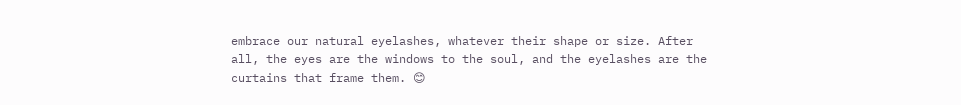embrace our natural eyelashes, whatever their shape or size. After all, the eyes are the windows to the soul, and the eyelashes are the curtains that frame them. 😊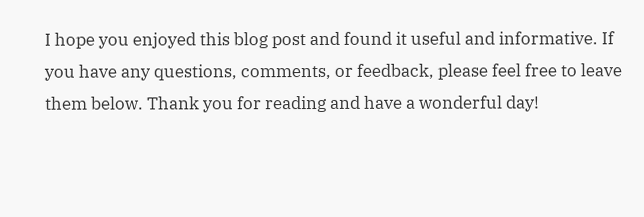I hope you enjoyed this blog post and found it useful and informative. If you have any questions, comments, or feedback, please feel free to leave them below. Thank you for reading and have a wonderful day!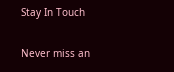Stay In Touch

Never miss an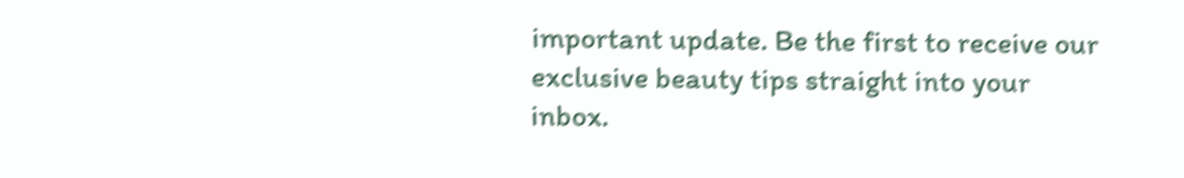important update. Be the first to receive our exclusive beauty tips straight into your inbox.